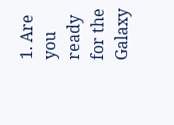1. Are you ready for the Galaxy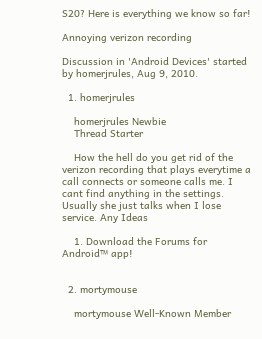S20? Here is everything we know so far!

Annoying verizon recording

Discussion in 'Android Devices' started by homerjrules, Aug 9, 2010.

  1. homerjrules

    homerjrules Newbie
    Thread Starter

    How the hell do you get rid of the verizon recording that plays everytime a call connects or someone calls me. I cant find anything in the settings. Usually she just talks when I lose service. Any Ideas

    1. Download the Forums for Android™ app!


  2. mortymouse

    mortymouse Well-Known Member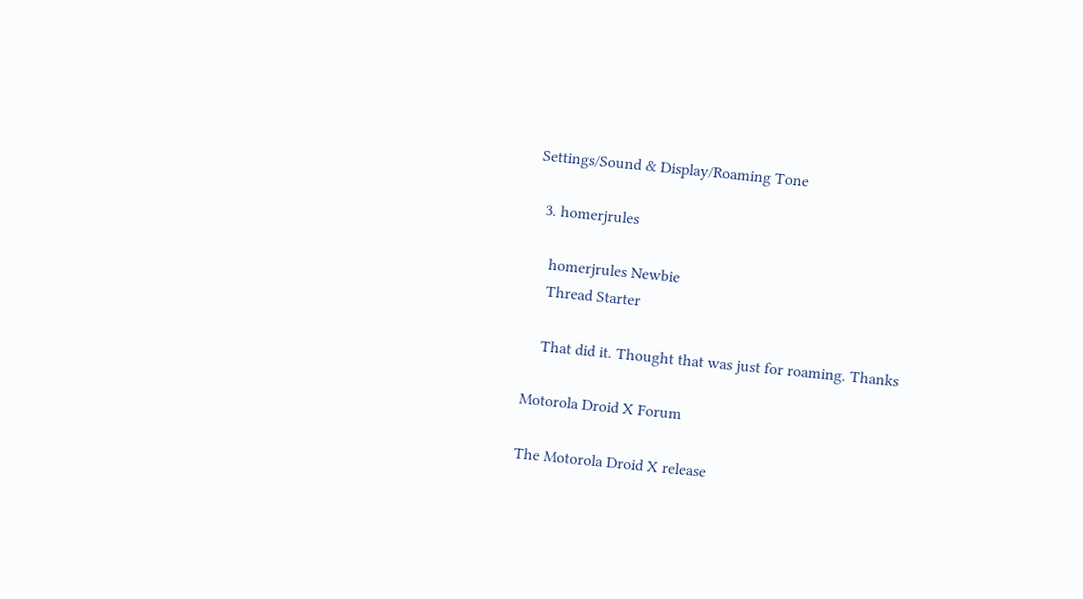Settings/Sound & Display/Roaming Tone

  3. homerjrules

    homerjrules Newbie
    Thread Starter

    That did it. Thought that was just for roaming. Thanks

Motorola Droid X Forum

The Motorola Droid X release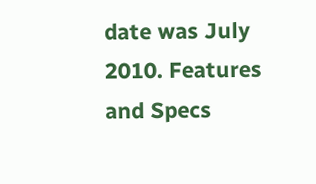date was July 2010. Features and Specs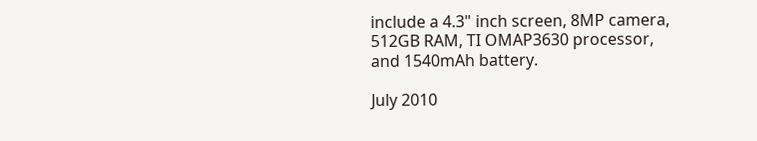include a 4.3" inch screen, 8MP camera, 512GB RAM, TI OMAP3630 processor, and 1540mAh battery.

July 2010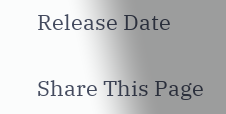Release Date

Share This Page